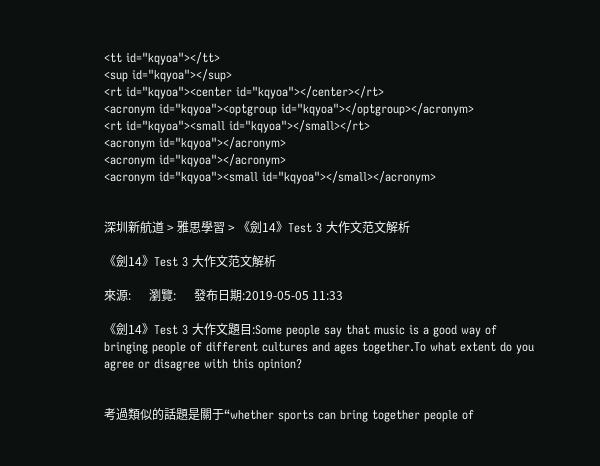<tt id="kqyoa"></tt>
<sup id="kqyoa"></sup>
<rt id="kqyoa"><center id="kqyoa"></center></rt>
<acronym id="kqyoa"><optgroup id="kqyoa"></optgroup></acronym>
<rt id="kqyoa"><small id="kqyoa"></small></rt>
<acronym id="kqyoa"></acronym>
<acronym id="kqyoa"></acronym>
<acronym id="kqyoa"><small id="kqyoa"></small></acronym>


深圳新航道 > 雅思學習 > 《劍14》Test 3 大作文范文解析

《劍14》Test 3 大作文范文解析

來源:      瀏覽:      發布日期:2019-05-05 11:33

《劍14》Test 3 大作文題目:Some people say that music is a good way of bringing people of different cultures and ages together.To what extent do you agree or disagree with this opinion?


考過類似的話題是關于“whether sports can bring together people of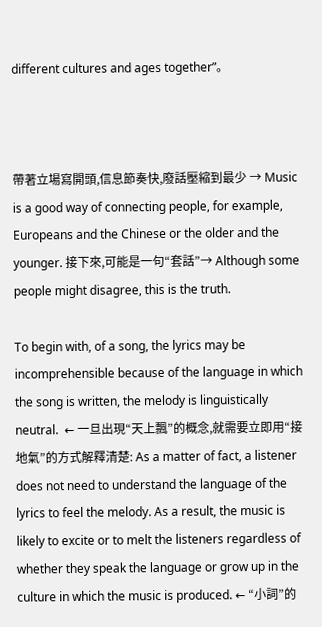different cultures and ages together”。



帶著立場寫開頭,信息節奏快,廢話壓縮到最少 → Music is a good way of connecting people, for example, Europeans and the Chinese or the older and the younger. 接下來,可能是一句“套話”→ Although some people might disagree, this is the truth.

To begin with, of a song, the lyrics may be incomprehensible because of the language in which the song is written, the melody is linguistically neutral.  ← 一旦出現“天上飄”的概念,就需要立即用“接地氣”的方式解釋清楚: As a matter of fact, a listener does not need to understand the language of the lyrics to feel the melody. As a result, the music is likely to excite or to melt the listeners regardless of whether they speak the language or grow up in the culture in which the music is produced. ← “小詞”的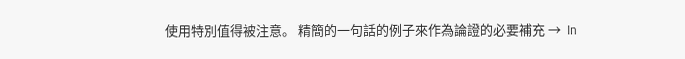使用特別值得被注意。 精簡的一句話的例子來作為論證的必要補充 →  In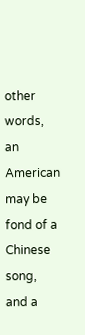other words, an American may be fond of a Chinese song, and a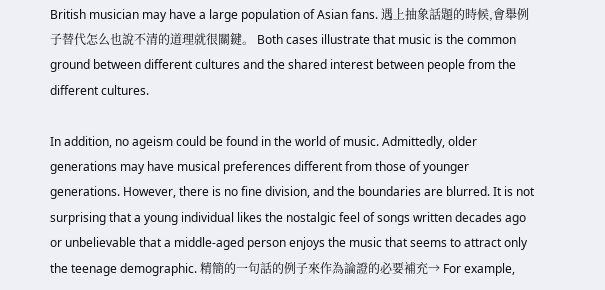British musician may have a large population of Asian fans. 遇上抽象話題的時候,會舉例子替代怎么也說不清的道理就很關鍵。 Both cases illustrate that music is the common ground between different cultures and the shared interest between people from the different cultures.

In addition, no ageism could be found in the world of music. Admittedly, older generations may have musical preferences different from those of younger generations. However, there is no fine division, and the boundaries are blurred. It is not surprising that a young individual likes the nostalgic feel of songs written decades ago or unbelievable that a middle-aged person enjoys the music that seems to attract only the teenage demographic. 精簡的一句話的例子來作為論證的必要補充→ For example,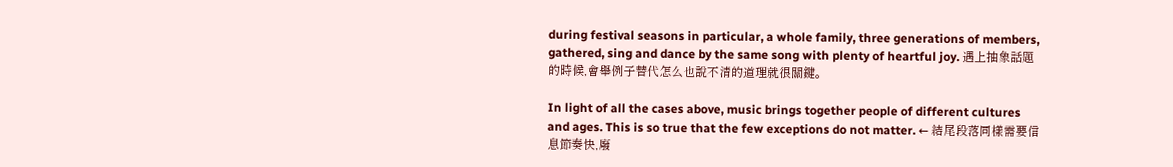during festival seasons in particular, a whole family, three generations of members, gathered, sing and dance by the same song with plenty of heartful joy. 遇上抽象話題的時候,會舉例子替代怎么也說不清的道理就很關鍵。

In light of all the cases above, music brings together people of different cultures and ages. This is so true that the few exceptions do not matter. ← 結尾段落同樣需要信息節奏快,廢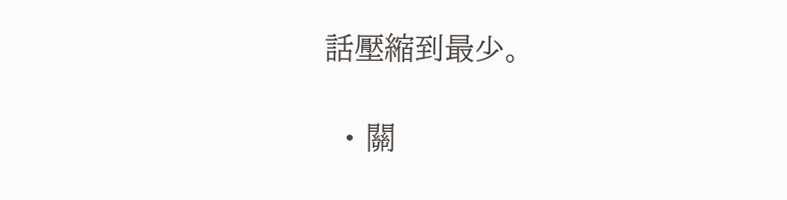話壓縮到最少。

  • 關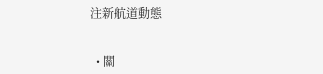注新航道動態


  • 關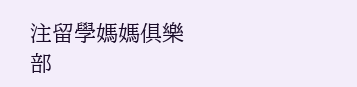注留學媽媽俱樂部